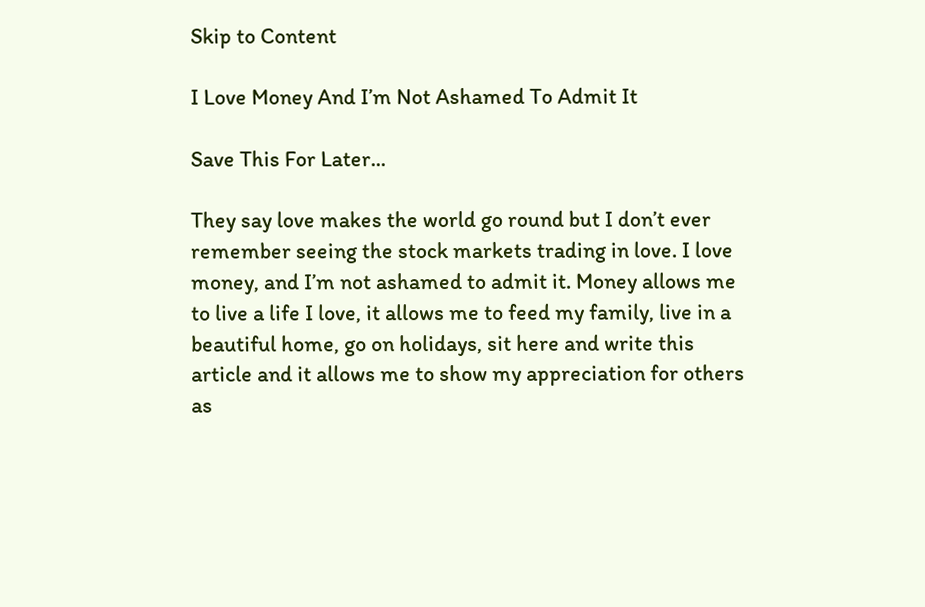Skip to Content

I Love Money And I’m Not Ashamed To Admit It

Save This For Later...

They say love makes the world go round but I don’t ever remember seeing the stock markets trading in love. I love money, and I’m not ashamed to admit it. Money allows me to live a life I love, it allows me to feed my family, live in a beautiful home, go on holidays, sit here and write this article and it allows me to show my appreciation for others as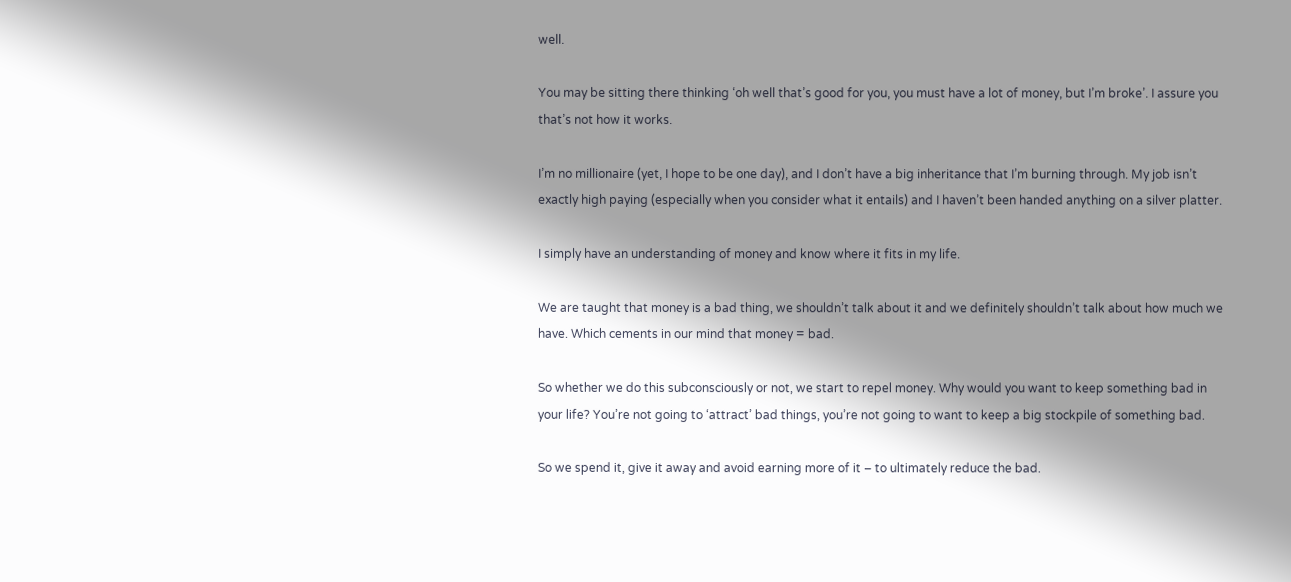well.

You may be sitting there thinking ‘oh well that’s good for you, you must have a lot of money, but I’m broke’. I assure you that’s not how it works.

I’m no millionaire (yet, I hope to be one day), and I don’t have a big inheritance that I’m burning through. My job isn’t exactly high paying (especially when you consider what it entails) and I haven’t been handed anything on a silver platter.

I simply have an understanding of money and know where it fits in my life.

We are taught that money is a bad thing, we shouldn’t talk about it and we definitely shouldn’t talk about how much we have. Which cements in our mind that money = bad.

So whether we do this subconsciously or not, we start to repel money. Why would you want to keep something bad in your life? You’re not going to ‘attract’ bad things, you’re not going to want to keep a big stockpile of something bad.

So we spend it, give it away and avoid earning more of it – to ultimately reduce the bad.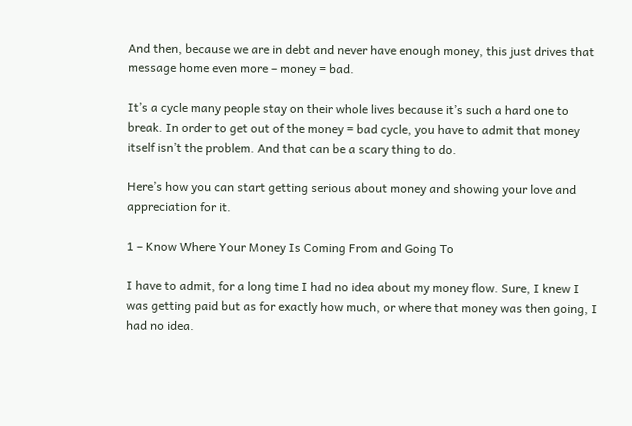And then, because we are in debt and never have enough money, this just drives that message home even more – money = bad.

It’s a cycle many people stay on their whole lives because it’s such a hard one to break. In order to get out of the money = bad cycle, you have to admit that money itself isn’t the problem. And that can be a scary thing to do.

Here’s how you can start getting serious about money and showing your love and appreciation for it.

1 – Know Where Your Money Is Coming From and Going To

I have to admit, for a long time I had no idea about my money flow. Sure, I knew I was getting paid but as for exactly how much, or where that money was then going, I had no idea.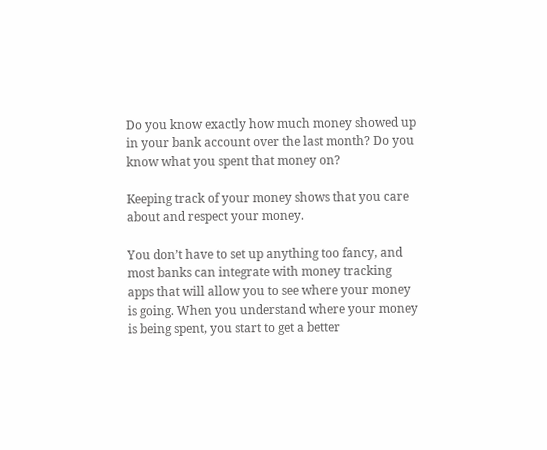Do you know exactly how much money showed up in your bank account over the last month? Do you know what you spent that money on?

Keeping track of your money shows that you care about and respect your money.

You don’t have to set up anything too fancy, and most banks can integrate with money tracking apps that will allow you to see where your money is going. When you understand where your money is being spent, you start to get a better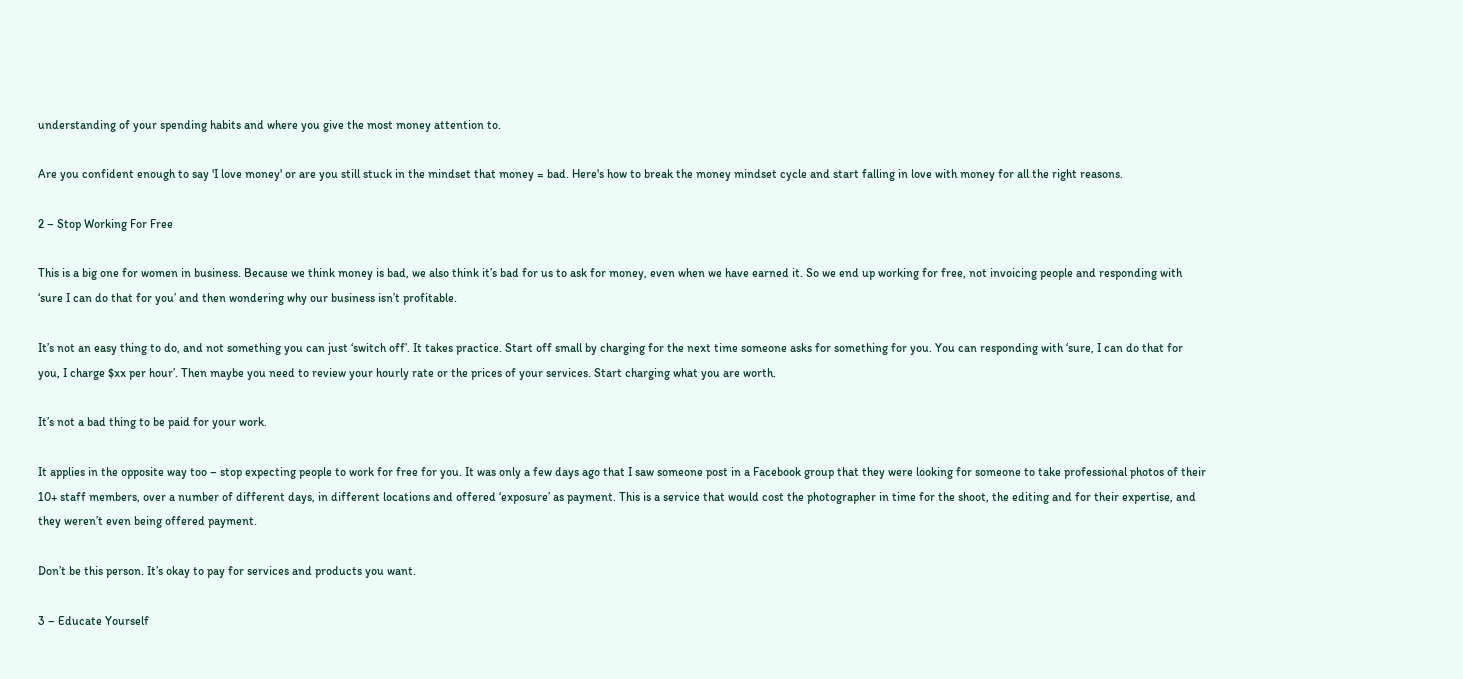understanding of your spending habits and where you give the most money attention to.

Are you confident enough to say 'I love money' or are you still stuck in the mindset that money = bad. Here's how to break the money mindset cycle and start falling in love with money for all the right reasons.

2 – Stop Working For Free

This is a big one for women in business. Because we think money is bad, we also think it’s bad for us to ask for money, even when we have earned it. So we end up working for free, not invoicing people and responding with ‘sure I can do that for you’ and then wondering why our business isn’t profitable.

It’s not an easy thing to do, and not something you can just ‘switch off’. It takes practice. Start off small by charging for the next time someone asks for something for you. You can responding with ‘sure, I can do that for you, I charge $xx per hour’. Then maybe you need to review your hourly rate or the prices of your services. Start charging what you are worth.

It’s not a bad thing to be paid for your work.

It applies in the opposite way too – stop expecting people to work for free for you. It was only a few days ago that I saw someone post in a Facebook group that they were looking for someone to take professional photos of their 10+ staff members, over a number of different days, in different locations and offered ‘exposure’ as payment. This is a service that would cost the photographer in time for the shoot, the editing and for their expertise, and they weren’t even being offered payment.

Don’t be this person. It’s okay to pay for services and products you want.

3 – Educate Yourself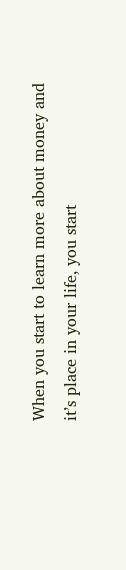When you start to learn more about money and it’s place in your life, you start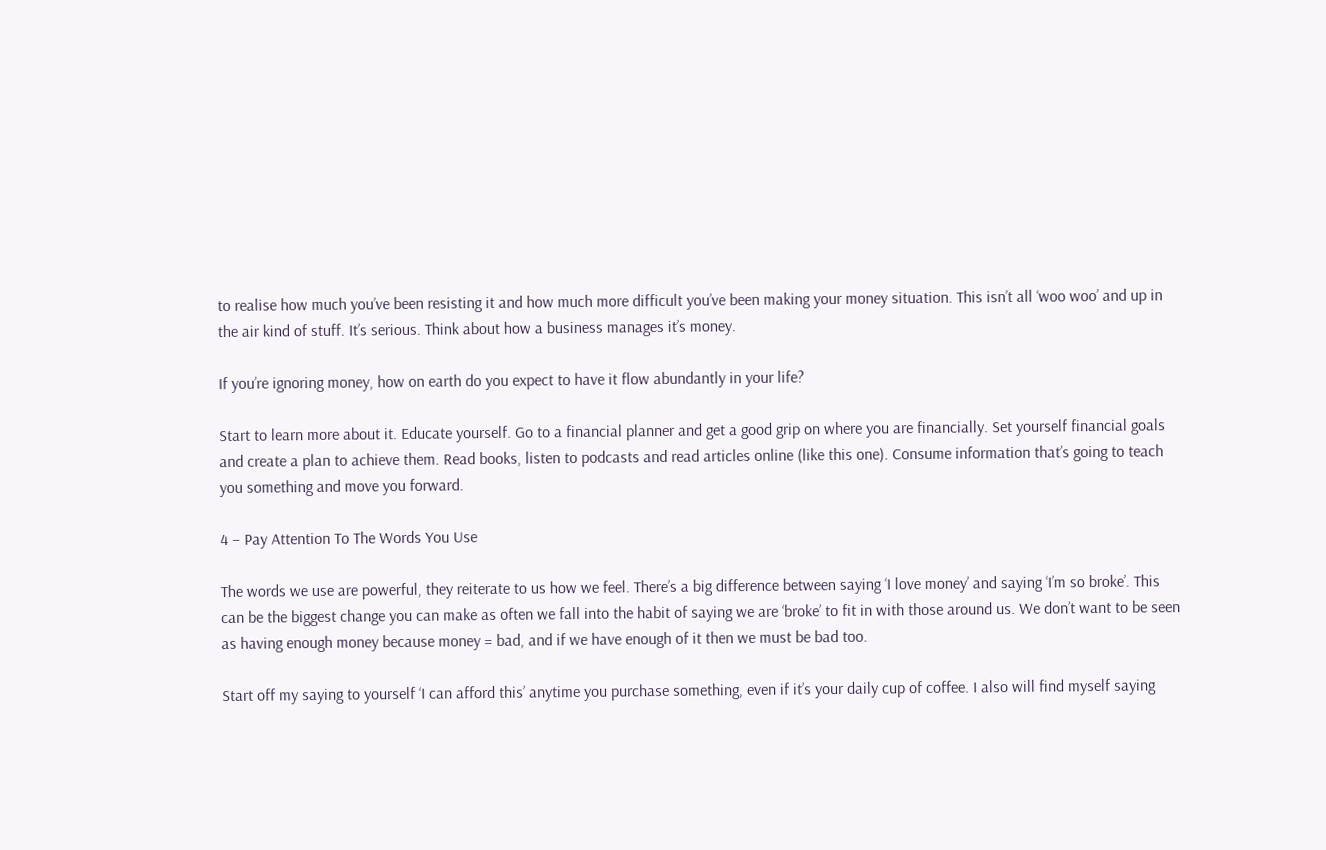to realise how much you’ve been resisting it and how much more difficult you’ve been making your money situation. This isn’t all ‘woo woo’ and up in the air kind of stuff. It’s serious. Think about how a business manages it’s money.

If you’re ignoring money, how on earth do you expect to have it flow abundantly in your life?

Start to learn more about it. Educate yourself. Go to a financial planner and get a good grip on where you are financially. Set yourself financial goals and create a plan to achieve them. Read books, listen to podcasts and read articles online (like this one). Consume information that’s going to teach you something and move you forward.

4 – Pay Attention To The Words You Use

The words we use are powerful, they reiterate to us how we feel. There’s a big difference between saying ‘I love money’ and saying ‘I’m so broke’. This can be the biggest change you can make as often we fall into the habit of saying we are ‘broke’ to fit in with those around us. We don’t want to be seen as having enough money because money = bad, and if we have enough of it then we must be bad too.

Start off my saying to yourself ‘I can afford this’ anytime you purchase something, even if it’s your daily cup of coffee. I also will find myself saying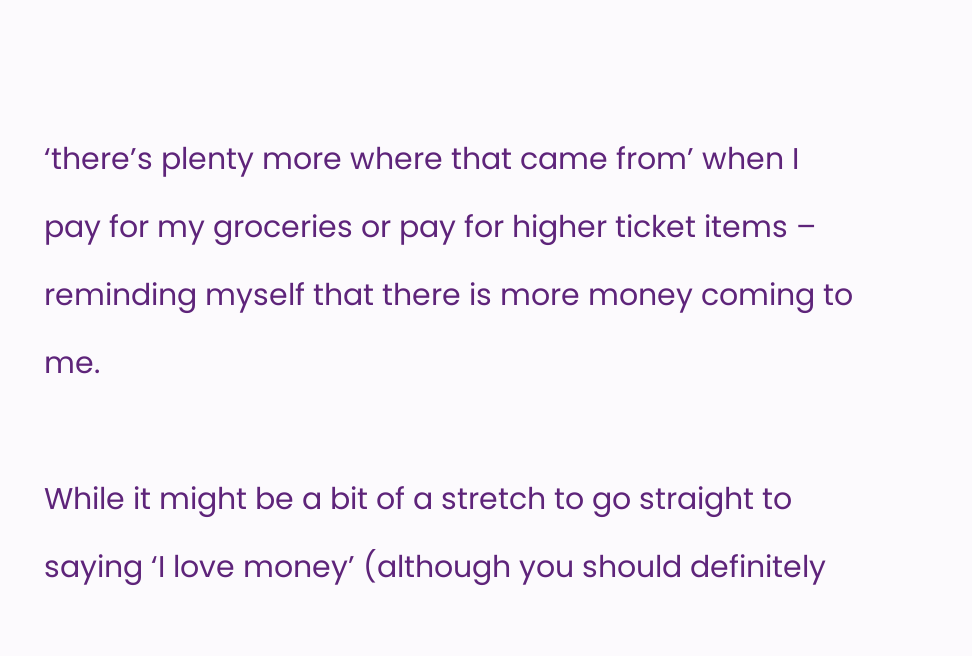‘there’s plenty more where that came from’ when I pay for my groceries or pay for higher ticket items – reminding myself that there is more money coming to me.

While it might be a bit of a stretch to go straight to saying ‘I love money’ (although you should definitely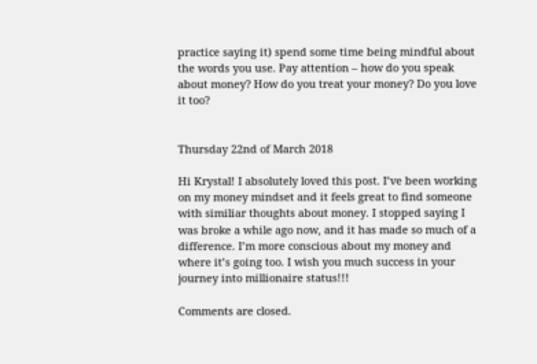practice saying it) spend some time being mindful about the words you use. Pay attention – how do you speak about money? How do you treat your money? Do you love it too?


Thursday 22nd of March 2018

Hi Krystal! I absolutely loved this post. I’ve been working on my money mindset and it feels great to find someone with similiar thoughts about money. I stopped saying I was broke a while ago now, and it has made so much of a difference. I’m more conscious about my money and where it’s going too. I wish you much success in your journey into millionaire status!!!

Comments are closed.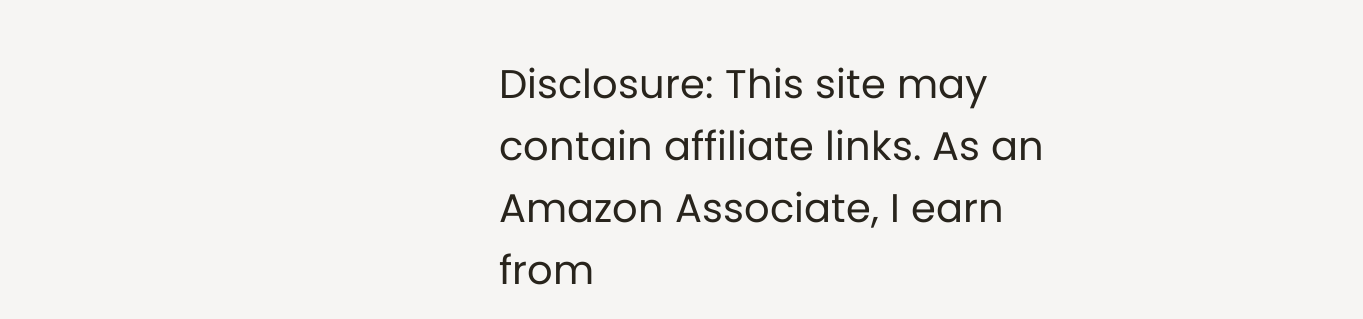Disclosure: This site may contain affiliate links. As an Amazon Associate, I earn from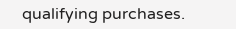qualifying purchases.